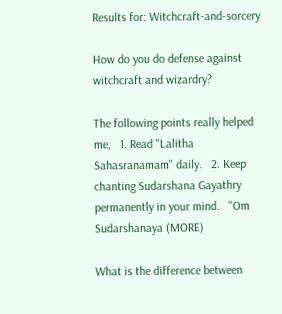Results for: Witchcraft-and-sorcery

How do you do defense against witchcraft and wizardry?

The following points really helped me,   1. Read "Lalitha Sahasranamam" daily.   2. Keep chanting Sudarshana Gayathry permanently in your mind.   "Om Sudarshanaya (MORE)

What is the difference between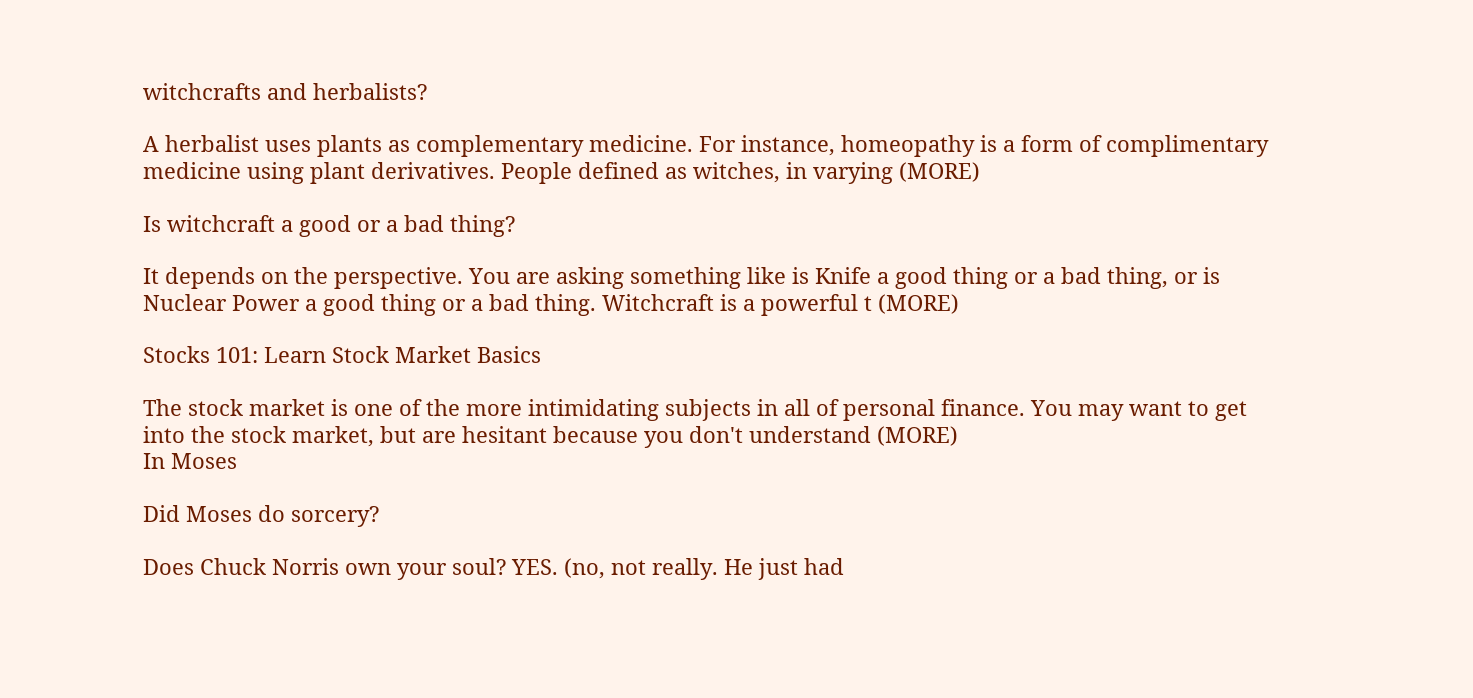witchcrafts and herbalists?

A herbalist uses plants as complementary medicine. For instance, homeopathy is a form of complimentary medicine using plant derivatives. People defined as witches, in varying (MORE)

Is witchcraft a good or a bad thing?

It depends on the perspective. You are asking something like is Knife a good thing or a bad thing, or is Nuclear Power a good thing or a bad thing. Witchcraft is a powerful t (MORE)

Stocks 101: Learn Stock Market Basics

The stock market is one of the more intimidating subjects in all of personal finance. You may want to get into the stock market, but are hesitant because you don't understand (MORE)
In Moses

Did Moses do sorcery?

Does Chuck Norris own your soul? YES. (no, not really. He just had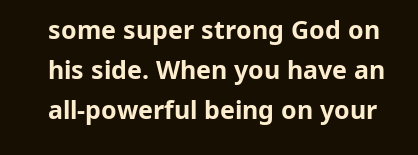some super strong God on his side. When you have an all-powerful being on your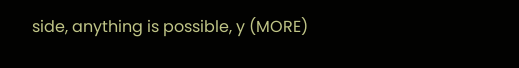side, anything is possible, y (MORE)